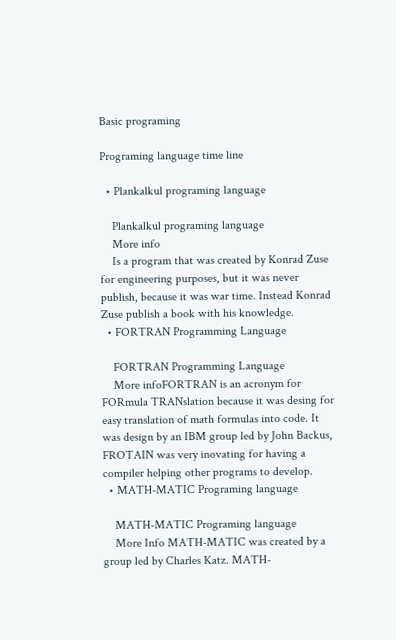Basic programing

Programing language time line

  • Plankalkul programing language

    Plankalkul programing language
    More info
    Is a program that was created by Konrad Zuse for engineering purposes, but it was never publish, because it was war time. Instead Konrad Zuse publish a book with his knowledge.
  • FORTRAN Programming Language

    FORTRAN Programming Language
    More infoFORTRAN is an acronym for FORmula TRANslation because it was desing for easy translation of math formulas into code. It was design by an IBM group led by John Backus, FROTAIN was very inovating for having a compiler helping other programs to develop.
  • MATH-MATIC Programing language

    MATH-MATIC Programing language
    More Info MATH-MATIC was created by a group led by Charles Katz. MATH-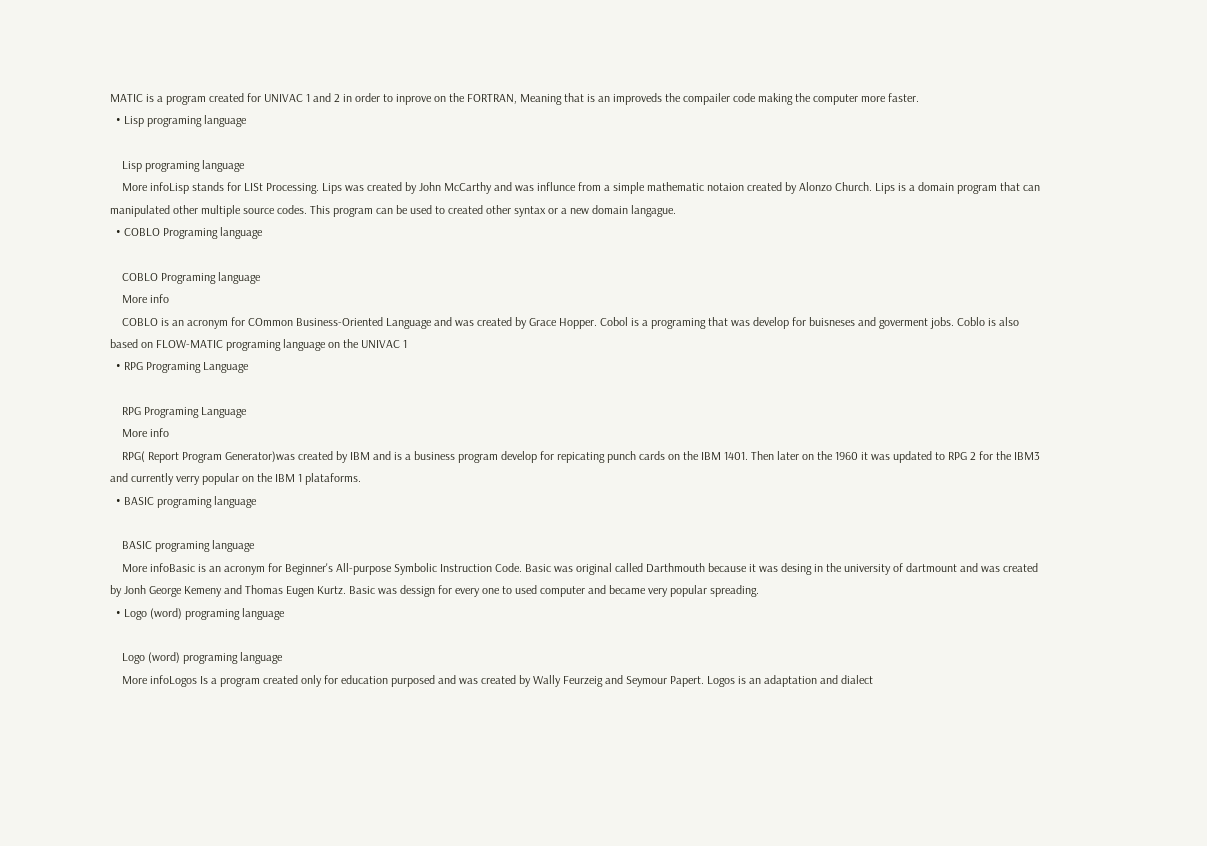MATIC is a program created for UNIVAC 1 and 2 in order to inprove on the FORTRAN, Meaning that is an improveds the compailer code making the computer more faster.
  • Lisp programing language

    Lisp programing language
    More infoLisp stands for LISt Processing. Lips was created by John McCarthy and was influnce from a simple mathematic notaion created by Alonzo Church. Lips is a domain program that can manipulated other multiple source codes. This program can be used to created other syntax or a new domain langague.
  • COBLO Programing language

    COBLO Programing language
    More info
    COBLO is an acronym for COmmon Business-Oriented Language and was created by Grace Hopper. Cobol is a programing that was develop for buisneses and goverment jobs. Coblo is also based on FLOW-MATIC programing language on the UNIVAC 1
  • RPG Programing Language

    RPG Programing Language
    More info
    RPG( Report Program Generator)was created by IBM and is a business program develop for repicating punch cards on the IBM 1401. Then later on the 1960 it was updated to RPG 2 for the IBM3 and currently verry popular on the IBM 1 plataforms.
  • BASIC programing language

    BASIC programing language
    More infoBasic is an acronym for Beginner's All-purpose Symbolic Instruction Code. Basic was original called Darthmouth because it was desing in the university of dartmount and was created by Jonh George Kemeny and Thomas Eugen Kurtz. Basic was dessign for every one to used computer and became very popular spreading.
  • Logo (word) programing language

    Logo (word) programing language
    More infoLogos Is a program created only for education purposed and was created by Wally Feurzeig and Seymour Papert. Logos is an adaptation and dialect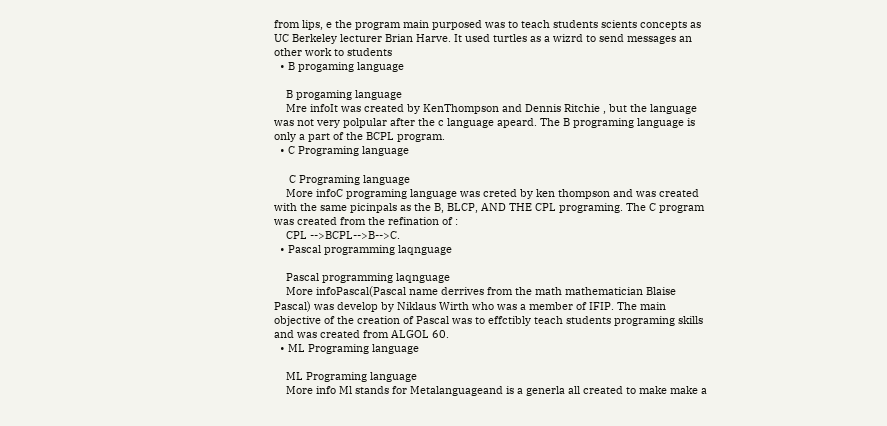from lips, e the program main purposed was to teach students scients concepts as UC Berkeley lecturer Brian Harve. It used turtles as a wizrd to send messages an other work to students
  • B progaming language

    B progaming language
    Mre infoIt was created by KenThompson and Dennis Ritchie , but the language was not very polpular after the c language apeard. The B programing language is only a part of the BCPL program.
  • C Programing language

     C Programing language
    More infoC programing language was creted by ken thompson and was created with the same picinpals as the B, BLCP, AND THE CPL programing. The C program was created from the refination of :
    CPL -->BCPL-->B-->C.
  • Pascal programming laqnguage

    Pascal programming laqnguage
    More infoPascal(Pascal name derrives from the math mathematician Blaise Pascal) was develop by Niklaus Wirth who was a member of IFIP. The main objective of the creation of Pascal was to effctibly teach students programing skills and was created from ALGOL 60.
  • ML Programing language

    ML Programing language
    More info Ml stands for Metalanguageand is a generla all created to make make a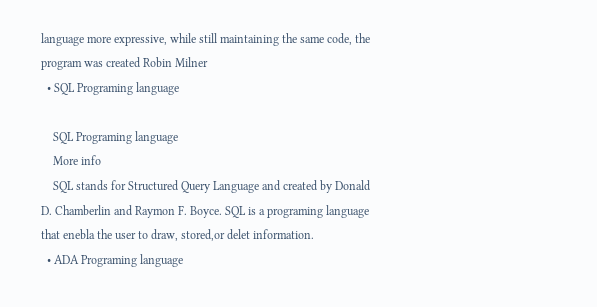language more expressive, while still maintaining the same code, the program was created Robin Milner
  • SQL Programing language

    SQL Programing language
    More info
    SQL stands for Structured Query Language and created by Donald D. Chamberlin and Raymon F. Boyce. SQL is a programing language that enebla the user to draw, stored,or delet information.
  • ADA Programing language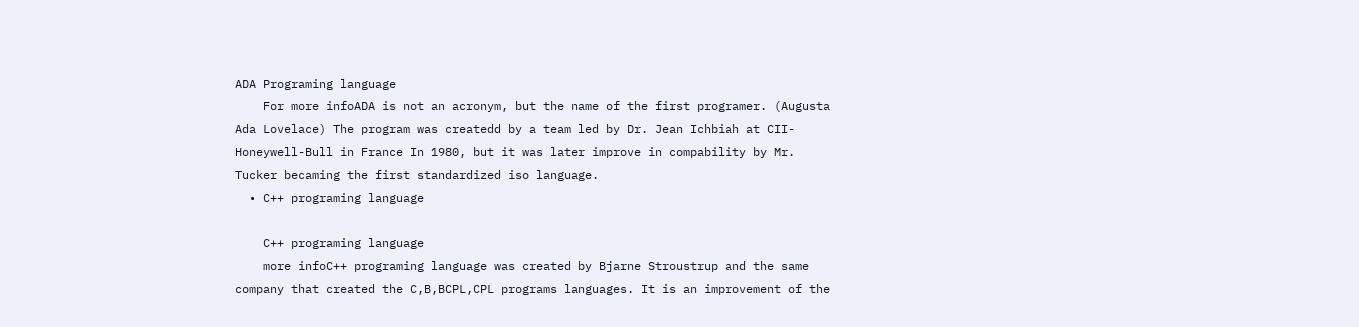ADA Programing language
    For more infoADA is not an acronym, but the name of the first programer. (Augusta Ada Lovelace) The program was createdd by a team led by Dr. Jean Ichbiah at CII-Honeywell-Bull in France In 1980, but it was later improve in compability by Mr. Tucker becaming the first standardized iso language.
  • C++ programing language

    C++ programing language
    more infoC++ programing language was created by Bjarne Stroustrup and the same company that created the C,B,BCPL,CPL programs languages. It is an improvement of the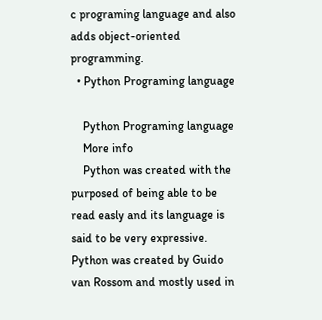c programing language and also adds object-oriented programming.
  • Python Programing language

    Python Programing language
    More info
    Python was created with the purposed of being able to be read easly and its language is said to be very expressive. Python was created by Guido van Rossom and mostly used in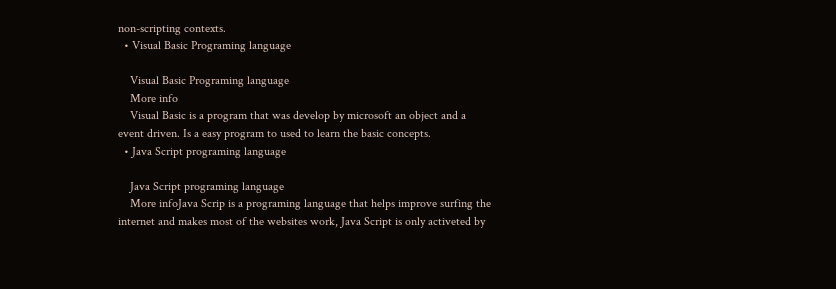non-scripting contexts.
  • Visual Basic Programing language

    Visual Basic Programing language
    More info
    Visual Basic is a program that was develop by microsoft an object and a event driven. Is a easy program to used to learn the basic concepts.
  • Java Script programing language

    Java Script programing language
    More infoJava Scrip is a programing language that helps improve surfing the internet and makes most of the websites work, Java Script is only activeted by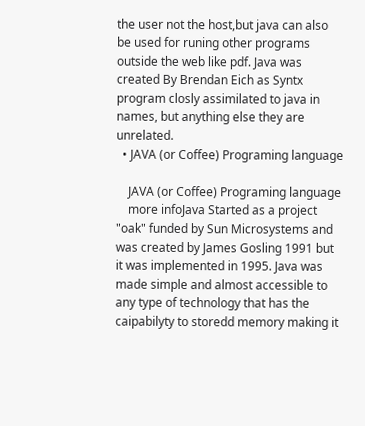the user not the host,but java can also be used for runing other programs outside the web like pdf. Java was created By Brendan Eich as Syntx program closly assimilated to java in names, but anything else they are unrelated.
  • JAVA (or Coffee) Programing language

    JAVA (or Coffee) Programing language
    more infoJava Started as a project "oak" funded by Sun Microsystems and was created by James Gosling 1991 but it was implemented in 1995. Java was made simple and almost accessible to any type of technology that has the caipabilyty to storedd memory making it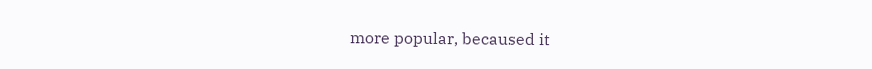more popular, becaused it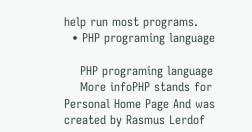help run most programs.
  • PHP programing language

    PHP programing language
    More infoPHP stands for Personal Home Page And was created by Rasmus Lerdof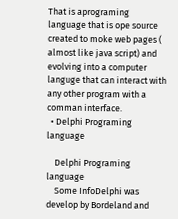That is aprograming language that is ope source created to moke web pages ( almost like java script) and evolving into a computer languge that can interact with any other program with a comman interface.
  • Delphi Programing language

    Delphi Programing language
    Some InfoDelphi was develop by Bordeland and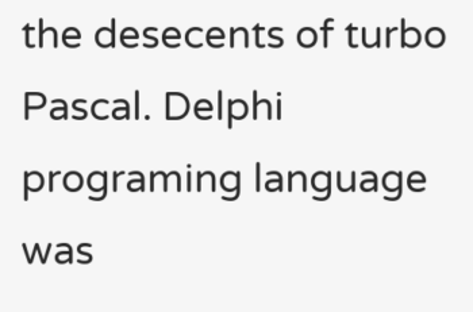the desecents of turbo Pascal. Delphi programing language was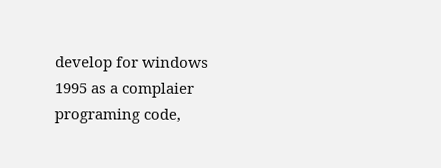develop for windows 1995 as a complaier programing code,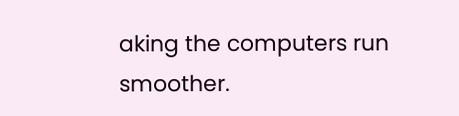aking the computers run smoother.